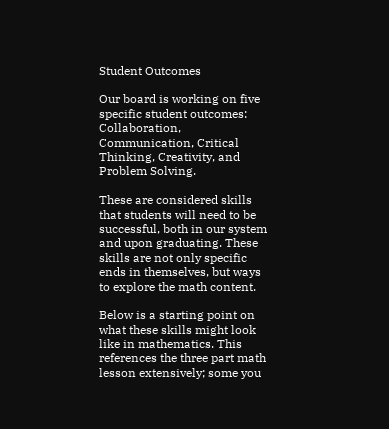Student Outcomes

Our board is working on five specific student outcomes: Collaboration, Communication, Critical Thinking, Creativity, and Problem Solving.

These are considered skills that students will need to be successful, both in our system and upon graduating. These skills are not only specific ends in themselves, but ways to explore the math content.

Below is a starting point on what these skills might look like in mathematics. This references the three part math lesson extensively; some you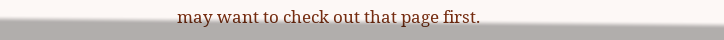may want to check out that page first.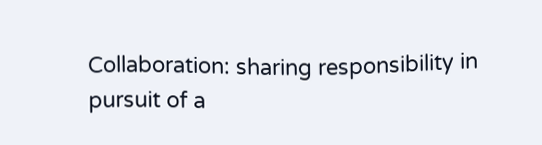Collaboration: sharing responsibility in pursuit of a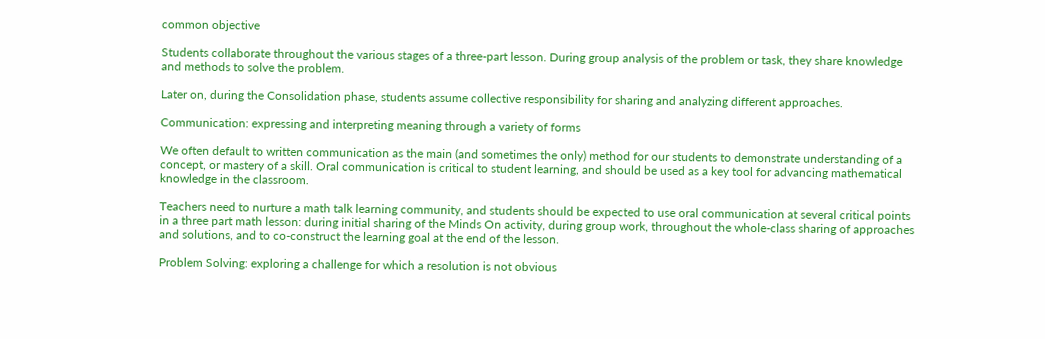common objective

Students collaborate throughout the various stages of a three-part lesson. During group analysis of the problem or task, they share knowledge and methods to solve the problem.

Later on, during the Consolidation phase, students assume collective responsibility for sharing and analyzing different approaches.

Communication: expressing and interpreting meaning through a variety of forms

We often default to written communication as the main (and sometimes the only) method for our students to demonstrate understanding of a concept, or mastery of a skill. Oral communication is critical to student learning, and should be used as a key tool for advancing mathematical knowledge in the classroom.

Teachers need to nurture a math talk learning community, and students should be expected to use oral communication at several critical points in a three part math lesson: during initial sharing of the Minds On activity, during group work, throughout the whole-class sharing of approaches and solutions, and to co-construct the learning goal at the end of the lesson.

Problem Solving: exploring a challenge for which a resolution is not obvious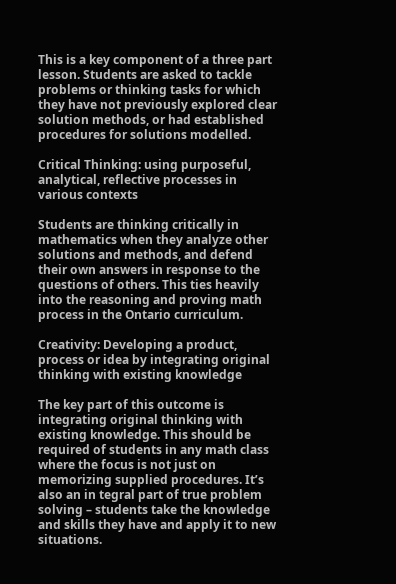This is a key component of a three part lesson. Students are asked to tackle problems or thinking tasks for which they have not previously explored clear solution methods, or had established procedures for solutions modelled.

Critical Thinking: using purposeful, analytical, reflective processes in various contexts

Students are thinking critically in mathematics when they analyze other solutions and methods, and defend their own answers in response to the questions of others. This ties heavily into the reasoning and proving math process in the Ontario curriculum.

Creativity: Developing a product, process or idea by integrating original thinking with existing knowledge

The key part of this outcome is integrating original thinking with existing knowledge. This should be required of students in any math class where the focus is not just on memorizing supplied procedures. It’s also an in tegral part of true problem solving – students take the knowledge and skills they have and apply it to new situations.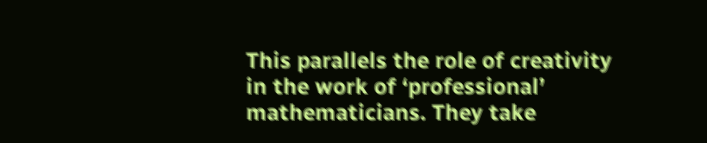This parallels the role of creativity in the work of ‘professional’ mathematicians. They take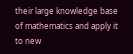their large knowledge base of mathematics and apply it to new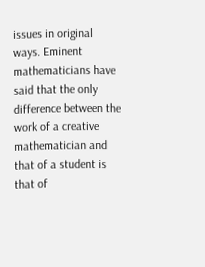issues in original ways. Eminent mathematicians have said that the only difference between the work of a creative mathematician and that of a student is that of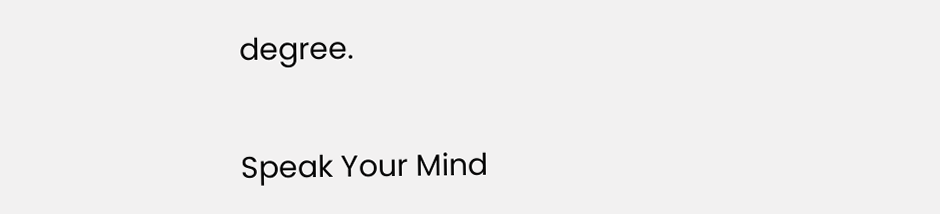degree.

Speak Your Mind